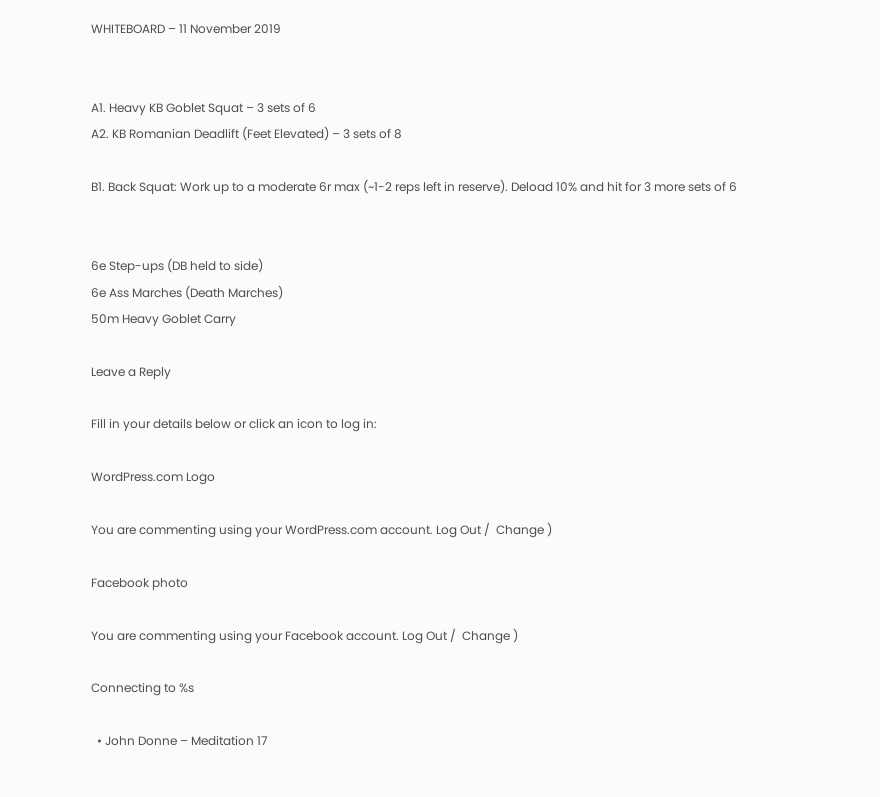WHITEBOARD – 11 November 2019


A1. Heavy KB Goblet Squat – 3 sets of 6
A2. KB Romanian Deadlift (Feet Elevated) – 3 sets of 8

B1. Back Squat: Work up to a moderate 6r max (~1-2 reps left in reserve). Deload 10% and hit for 3 more sets of 6


6e Step-ups (DB held to side)
6e Ass Marches (Death Marches)
50m Heavy Goblet Carry

Leave a Reply

Fill in your details below or click an icon to log in:

WordPress.com Logo

You are commenting using your WordPress.com account. Log Out /  Change )

Facebook photo

You are commenting using your Facebook account. Log Out /  Change )

Connecting to %s

  • John Donne – Meditation 17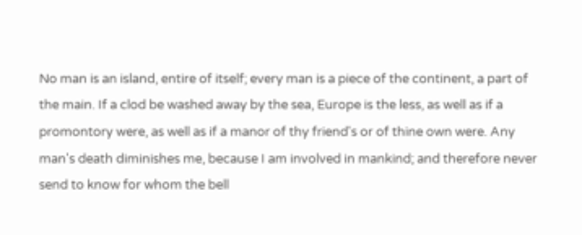No man is an island, entire of itself; every man is a piece of the continent, a part of the main. If a clod be washed away by the sea, Europe is the less, as well as if a promontory were, as well as if a manor of thy friend's or of thine own were. Any man's death diminishes me, because I am involved in mankind; and therefore never send to know for whom the bell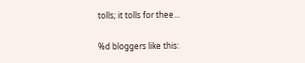tolls; it tolls for thee...

%d bloggers like this: